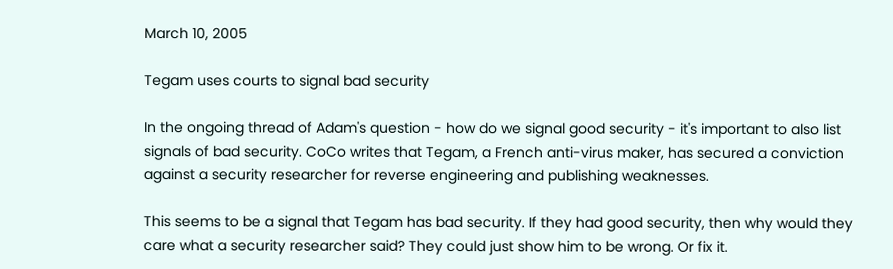March 10, 2005

Tegam uses courts to signal bad security

In the ongoing thread of Adam's question - how do we signal good security - it's important to also list signals of bad security. CoCo writes that Tegam, a French anti-virus maker, has secured a conviction against a security researcher for reverse engineering and publishing weaknesses.

This seems to be a signal that Tegam has bad security. If they had good security, then why would they care what a security researcher said? They could just show him to be wrong. Or fix it.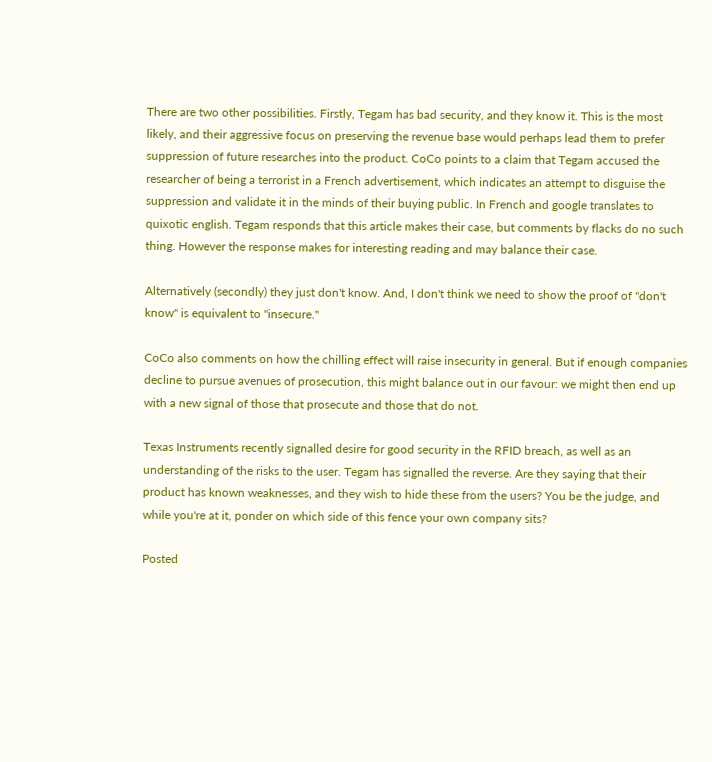There are two other possibilities. Firstly, Tegam has bad security, and they know it. This is the most likely, and their aggressive focus on preserving the revenue base would perhaps lead them to prefer suppression of future researches into the product. CoCo points to a claim that Tegam accused the researcher of being a terrorist in a French advertisement, which indicates an attempt to disguise the suppression and validate it in the minds of their buying public. In French and google translates to quixotic english. Tegam responds that this article makes their case, but comments by flacks do no such thing. However the response makes for interesting reading and may balance their case.

Alternatively (secondly) they just don't know. And, I don't think we need to show the proof of "don't know" is equivalent to "insecure."

CoCo also comments on how the chilling effect will raise insecurity in general. But if enough companies decline to pursue avenues of prosecution, this might balance out in our favour: we might then end up with a new signal of those that prosecute and those that do not.

Texas Instruments recently signalled desire for good security in the RFID breach, as well as an understanding of the risks to the user. Tegam has signalled the reverse. Are they saying that their product has known weaknesses, and they wish to hide these from the users? You be the judge, and while you're at it, ponder on which side of this fence your own company sits?

Posted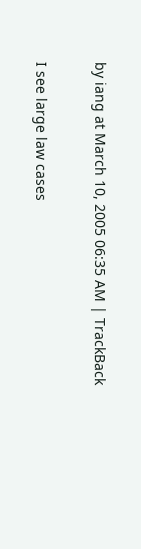by iang at March 10, 2005 06:35 AM | TrackBack

I see large law cases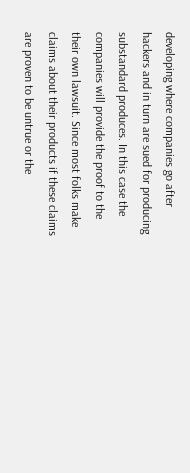developing where companies go after hackers and in turn are sued for producing substandard produces. In this case the companies will provide the proof to the their own lawsuit. Since most folks make claims about their products if these claims are proven to be untrue or the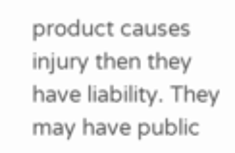product causes injury then they have liability. They may have public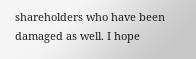shareholders who have been damaged as well. I hope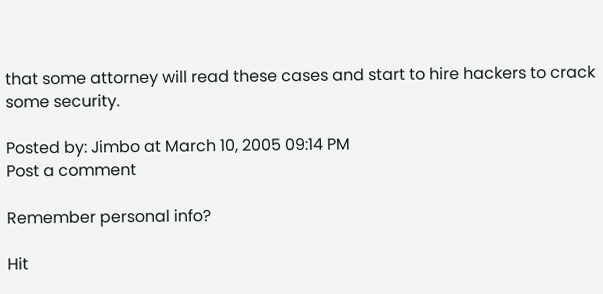that some attorney will read these cases and start to hire hackers to crack some security.

Posted by: Jimbo at March 10, 2005 09:14 PM
Post a comment

Remember personal info?

Hit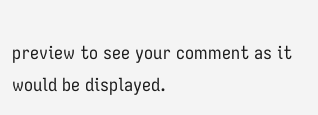preview to see your comment as it would be displayed.